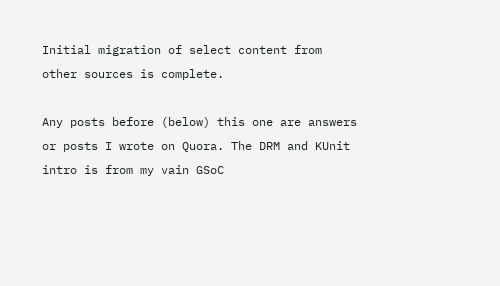Initial migration of select content from other sources is complete.

Any posts before (below) this one are answers or posts I wrote on Quora. The DRM and KUnit intro is from my vain GSoC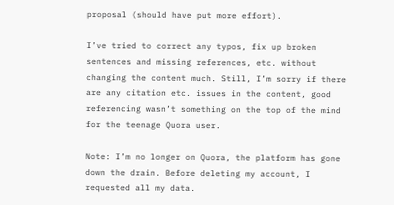proposal (should have put more effort).

I’ve tried to correct any typos, fix up broken sentences and missing references, etc. without changing the content much. Still, I’m sorry if there are any citation etc. issues in the content, good referencing wasn’t something on the top of the mind for the teenage Quora user.

Note: I’m no longer on Quora, the platform has gone down the drain. Before deleting my account, I requested all my data.